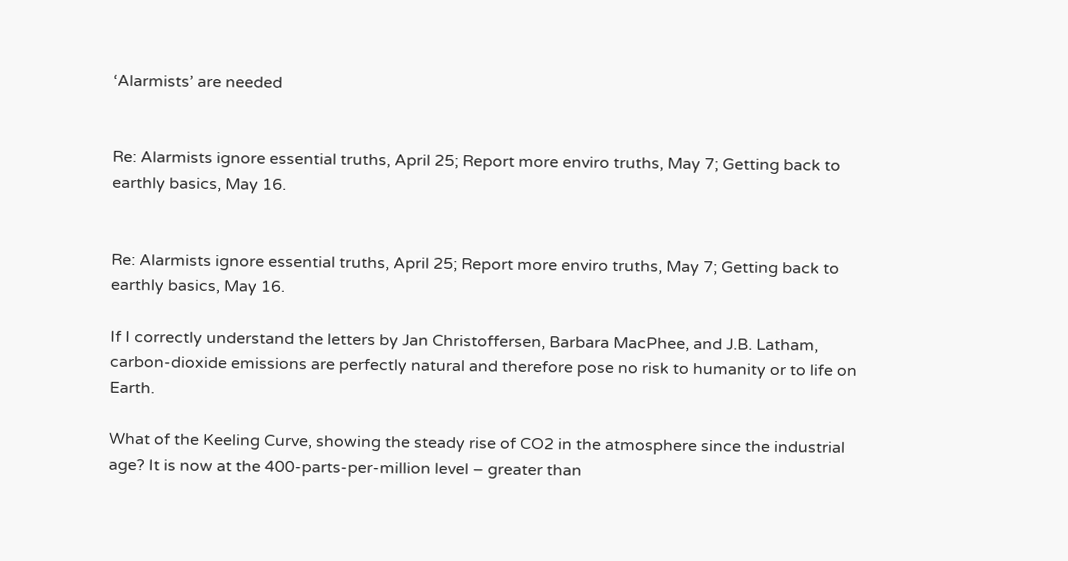‘Alarmists’ are needed


Re: Alarmists ignore essential truths, April 25; Report more enviro truths, May 7; Getting back to earthly basics, May 16.


Re: Alarmists ignore essential truths, April 25; Report more enviro truths, May 7; Getting back to earthly basics, May 16.

If I correctly understand the letters by Jan Christoffersen, Barbara MacPhee, and J.B. Latham, carbon-dioxide emissions are perfectly natural and therefore pose no risk to humanity or to life on Earth.

What of the Keeling Curve, showing the steady rise of CO2 in the atmosphere since the industrial age? It is now at the 400-parts-per-million level – greater than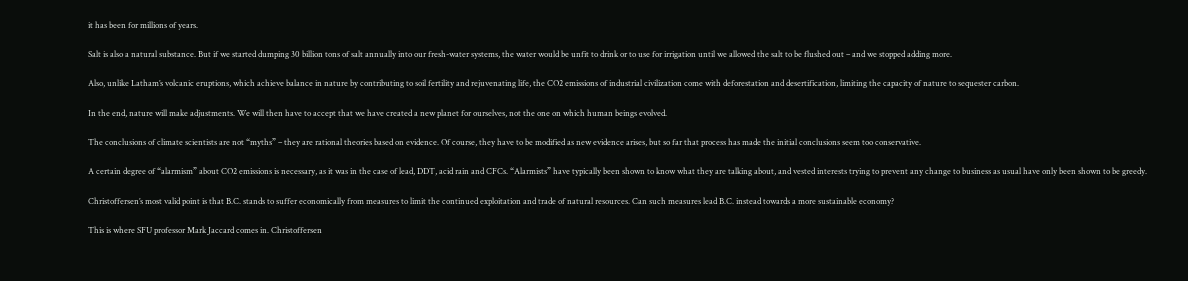it has been for millions of years.

Salt is also a natural substance. But if we started dumping 30 billion tons of salt annually into our fresh-water systems, the water would be unfit to drink or to use for irrigation until we allowed the salt to be flushed out – and we stopped adding more.

Also, unlike Latham’s volcanic eruptions, which achieve balance in nature by contributing to soil fertility and rejuvenating life, the CO2 emissions of industrial civilization come with deforestation and desertification, limiting the capacity of nature to sequester carbon.

In the end, nature will make adjustments. We will then have to accept that we have created a new planet for ourselves, not the one on which human beings evolved.

The conclusions of climate scientists are not “myths” – they are rational theories based on evidence. Of course, they have to be modified as new evidence arises, but so far that process has made the initial conclusions seem too conservative.

A certain degree of “alarmism” about CO2 emissions is necessary, as it was in the case of lead, DDT, acid rain and CFCs. “Alarmists” have typically been shown to know what they are talking about, and vested interests trying to prevent any change to business as usual have only been shown to be greedy.

Christoffersen’s most valid point is that B.C. stands to suffer economically from measures to limit the continued exploitation and trade of natural resources. Can such measures lead B.C. instead towards a more sustainable economy?

This is where SFU professor Mark Jaccard comes in. Christoffersen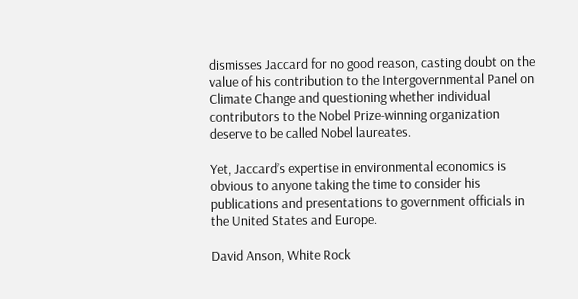dismisses Jaccard for no good reason, casting doubt on the value of his contribution to the Intergovernmental Panel on Climate Change and questioning whether individual contributors to the Nobel Prize-winning organization deserve to be called Nobel laureates.

Yet, Jaccard’s expertise in environmental economics is obvious to anyone taking the time to consider his publications and presentations to government officials in the United States and Europe.

David Anson, White Rock